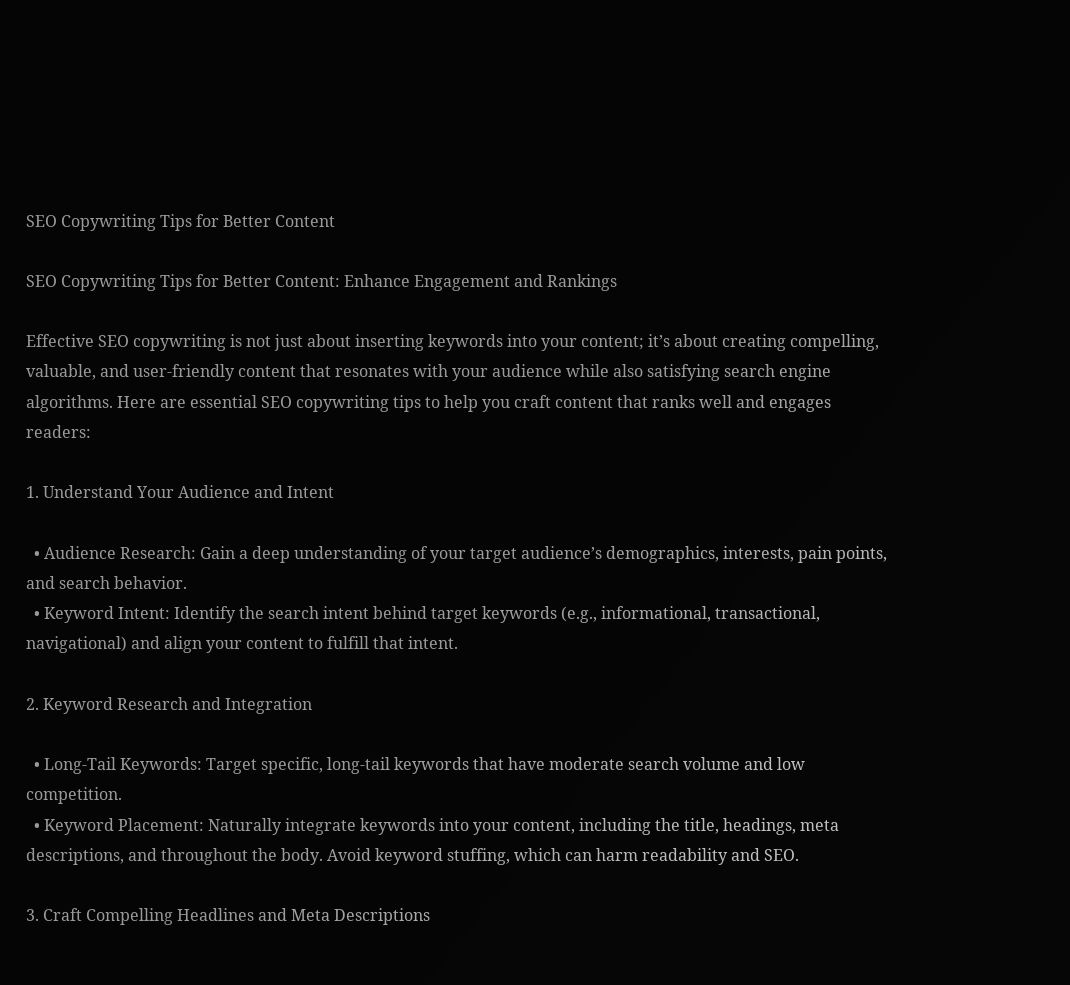SEO Copywriting Tips for Better Content

SEO Copywriting Tips for Better Content: Enhance Engagement and Rankings

Effective SEO copywriting is not just about inserting keywords into your content; it’s about creating compelling, valuable, and user-friendly content that resonates with your audience while also satisfying search engine algorithms. Here are essential SEO copywriting tips to help you craft content that ranks well and engages readers:

1. Understand Your Audience and Intent

  • Audience Research: Gain a deep understanding of your target audience’s demographics, interests, pain points, and search behavior.
  • Keyword Intent: Identify the search intent behind target keywords (e.g., informational, transactional, navigational) and align your content to fulfill that intent.

2. Keyword Research and Integration

  • Long-Tail Keywords: Target specific, long-tail keywords that have moderate search volume and low competition.
  • Keyword Placement: Naturally integrate keywords into your content, including the title, headings, meta descriptions, and throughout the body. Avoid keyword stuffing, which can harm readability and SEO.

3. Craft Compelling Headlines and Meta Descriptions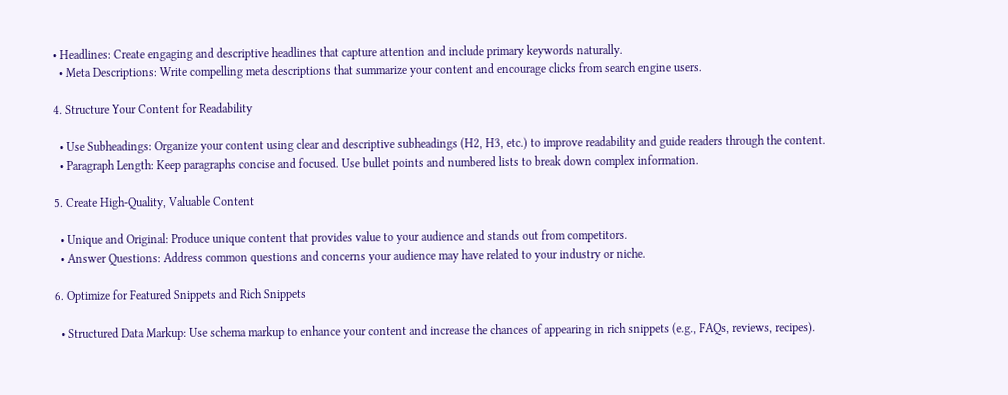• Headlines: Create engaging and descriptive headlines that capture attention and include primary keywords naturally.
  • Meta Descriptions: Write compelling meta descriptions that summarize your content and encourage clicks from search engine users.

4. Structure Your Content for Readability

  • Use Subheadings: Organize your content using clear and descriptive subheadings (H2, H3, etc.) to improve readability and guide readers through the content.
  • Paragraph Length: Keep paragraphs concise and focused. Use bullet points and numbered lists to break down complex information.

5. Create High-Quality, Valuable Content

  • Unique and Original: Produce unique content that provides value to your audience and stands out from competitors.
  • Answer Questions: Address common questions and concerns your audience may have related to your industry or niche.

6. Optimize for Featured Snippets and Rich Snippets

  • Structured Data Markup: Use schema markup to enhance your content and increase the chances of appearing in rich snippets (e.g., FAQs, reviews, recipes).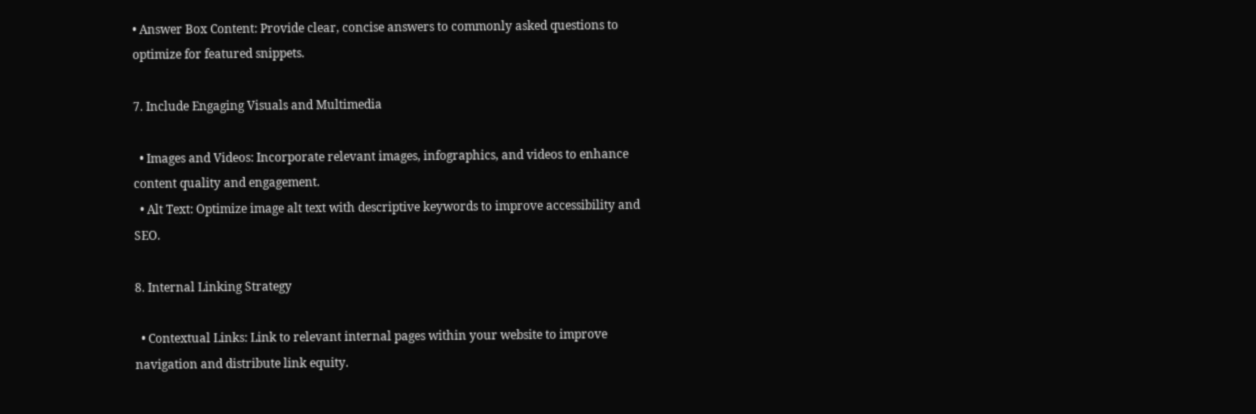• Answer Box Content: Provide clear, concise answers to commonly asked questions to optimize for featured snippets.

7. Include Engaging Visuals and Multimedia

  • Images and Videos: Incorporate relevant images, infographics, and videos to enhance content quality and engagement.
  • Alt Text: Optimize image alt text with descriptive keywords to improve accessibility and SEO.

8. Internal Linking Strategy

  • Contextual Links: Link to relevant internal pages within your website to improve navigation and distribute link equity.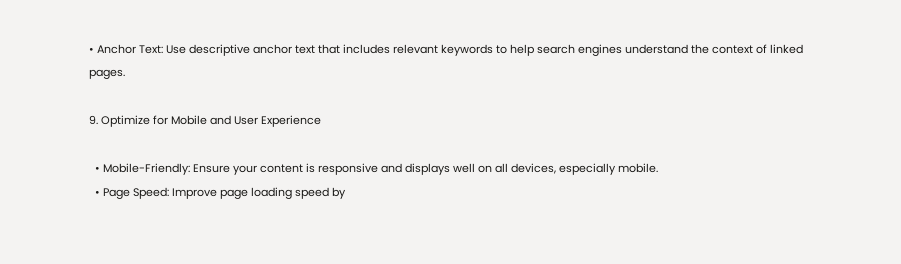• Anchor Text: Use descriptive anchor text that includes relevant keywords to help search engines understand the context of linked pages.

9. Optimize for Mobile and User Experience

  • Mobile-Friendly: Ensure your content is responsive and displays well on all devices, especially mobile.
  • Page Speed: Improve page loading speed by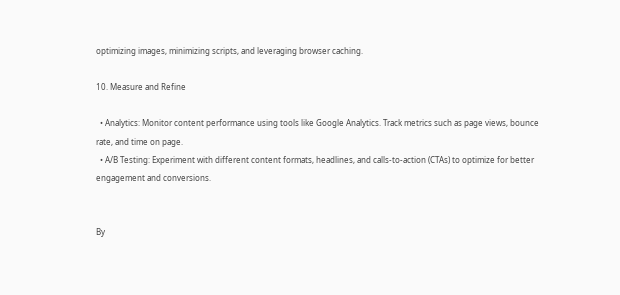optimizing images, minimizing scripts, and leveraging browser caching.

10. Measure and Refine

  • Analytics: Monitor content performance using tools like Google Analytics. Track metrics such as page views, bounce rate, and time on page.
  • A/B Testing: Experiment with different content formats, headlines, and calls-to-action (CTAs) to optimize for better engagement and conversions.


By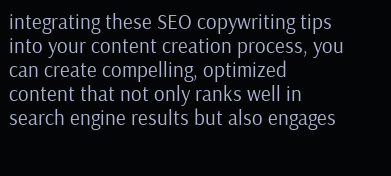integrating these SEO copywriting tips into your content creation process, you can create compelling, optimized content that not only ranks well in search engine results but also engages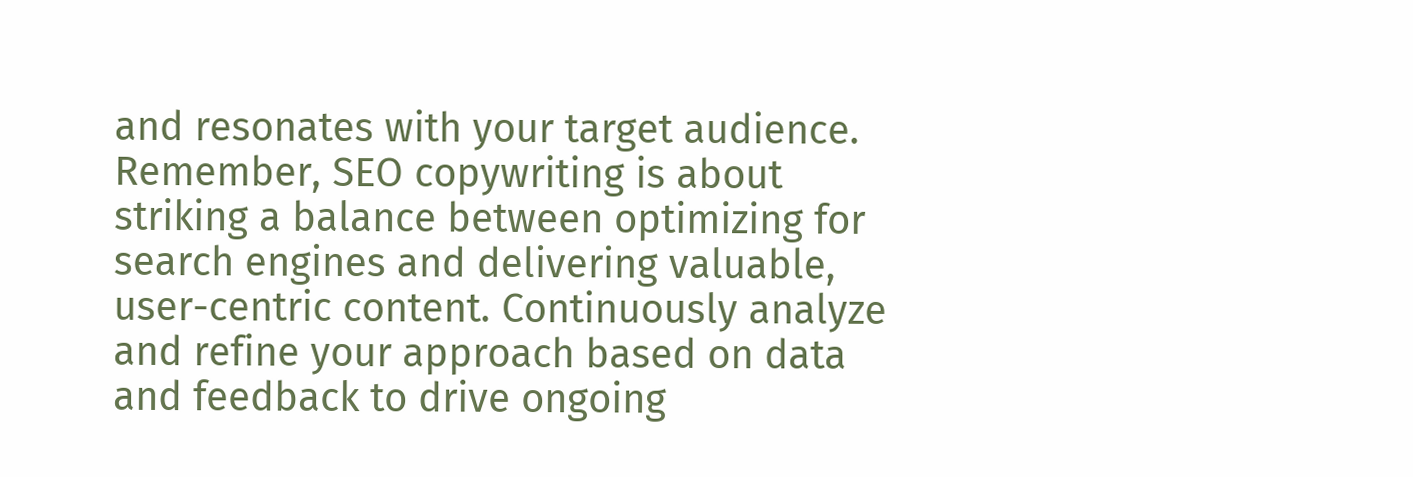and resonates with your target audience. Remember, SEO copywriting is about striking a balance between optimizing for search engines and delivering valuable, user-centric content. Continuously analyze and refine your approach based on data and feedback to drive ongoing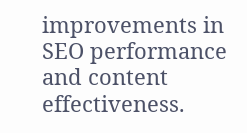improvements in SEO performance and content effectiveness.